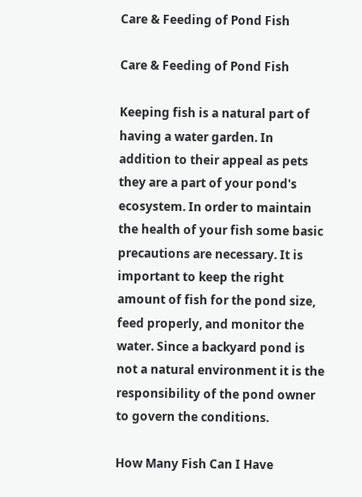Care & Feeding of Pond Fish

Care & Feeding of Pond Fish

Keeping fish is a natural part of having a water garden. In addition to their appeal as pets they are a part of your pond's ecosystem. In order to maintain the health of your fish some basic precautions are necessary. It is important to keep the right amount of fish for the pond size, feed properly, and monitor the water. Since a backyard pond is not a natural environment it is the responsibility of the pond owner to govern the conditions.

How Many Fish Can I Have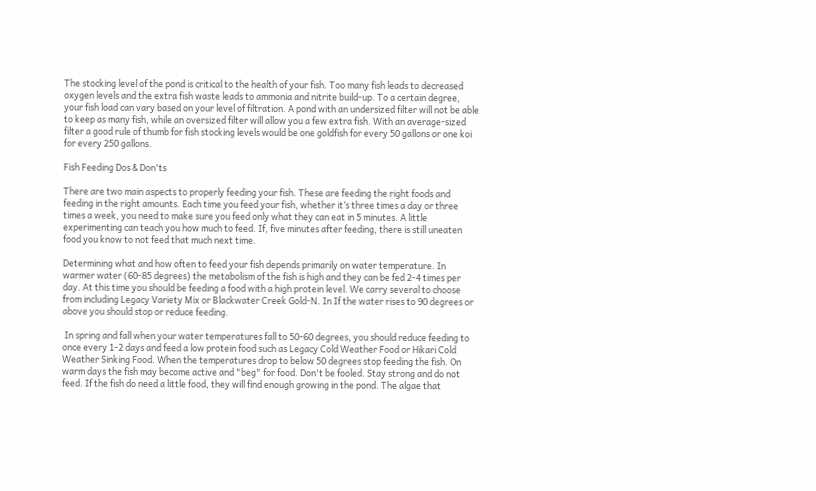The stocking level of the pond is critical to the health of your fish. Too many fish leads to decreased oxygen levels and the extra fish waste leads to ammonia and nitrite build-up. To a certain degree, your fish load can vary based on your level of filtration. A pond with an undersized filter will not be able to keep as many fish, while an oversized filter will allow you a few extra fish. With an average-sized filter a good rule of thumb for fish stocking levels would be one goldfish for every 50 gallons or one koi for every 250 gallons.

Fish Feeding Dos & Don'ts

There are two main aspects to properly feeding your fish. These are feeding the right foods and feeding in the right amounts. Each time you feed your fish, whether it’s three times a day or three times a week, you need to make sure you feed only what they can eat in 5 minutes. A little experimenting can teach you how much to feed. If, five minutes after feeding, there is still uneaten food you know to not feed that much next time.

Determining what and how often to feed your fish depends primarily on water temperature. In warmer water (60-85 degrees) the metabolism of the fish is high and they can be fed 2-4 times per day. At this time you should be feeding a food with a high protein level. We carry several to choose from including Legacy Variety Mix or Blackwater Creek Gold-N. In If the water rises to 90 degrees or above you should stop or reduce feeding.

 In spring and fall when your water temperatures fall to 50-60 degrees, you should reduce feeding to once every 1-2 days and feed a low protein food such as Legacy Cold Weather Food or Hikari Cold Weather Sinking Food. When the temperatures drop to below 50 degrees stop feeding the fish. On warm days the fish may become active and "beg" for food. Don't be fooled. Stay strong and do not feed. If the fish do need a little food, they will find enough growing in the pond. The algae that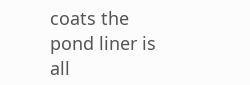coats the pond liner is all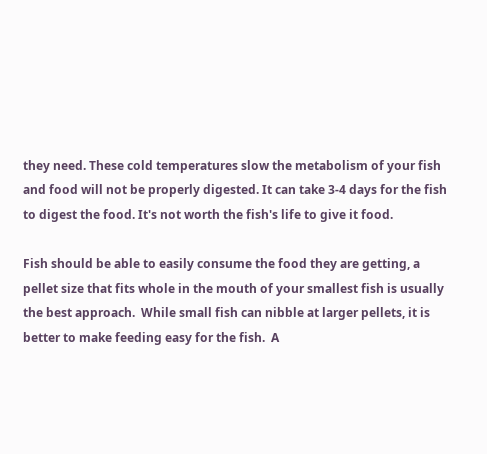they need. These cold temperatures slow the metabolism of your fish and food will not be properly digested. It can take 3-4 days for the fish to digest the food. It's not worth the fish's life to give it food.

Fish should be able to easily consume the food they are getting, a pellet size that fits whole in the mouth of your smallest fish is usually the best approach.  While small fish can nibble at larger pellets, it is better to make feeding easy for the fish.  A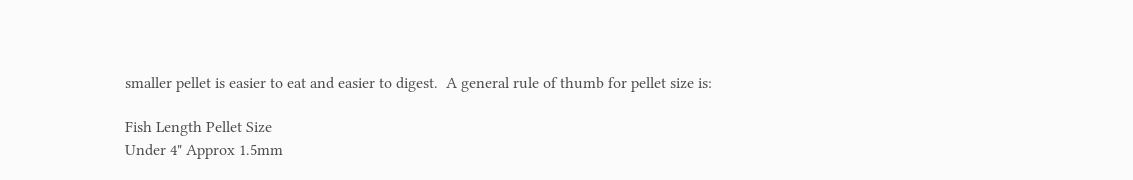smaller pellet is easier to eat and easier to digest.  A general rule of thumb for pellet size is:

Fish Length Pellet Size
Under 4" Approx 1.5mm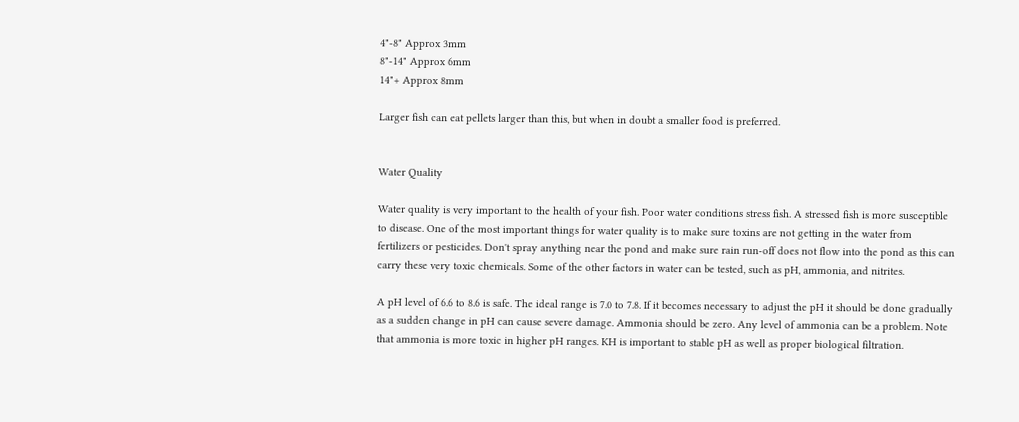4"-8" Approx 3mm
8"-14" Approx 6mm
14"+ Approx 8mm

Larger fish can eat pellets larger than this, but when in doubt a smaller food is preferred.


Water Quality

Water quality is very important to the health of your fish. Poor water conditions stress fish. A stressed fish is more susceptible to disease. One of the most important things for water quality is to make sure toxins are not getting in the water from fertilizers or pesticides. Don't spray anything near the pond and make sure rain run-off does not flow into the pond as this can carry these very toxic chemicals. Some of the other factors in water can be tested, such as pH, ammonia, and nitrites.

A pH level of 6.6 to 8.6 is safe. The ideal range is 7.0 to 7.8. If it becomes necessary to adjust the pH it should be done gradually as a sudden change in pH can cause severe damage. Ammonia should be zero. Any level of ammonia can be a problem. Note that ammonia is more toxic in higher pH ranges. KH is important to stable pH as well as proper biological filtration.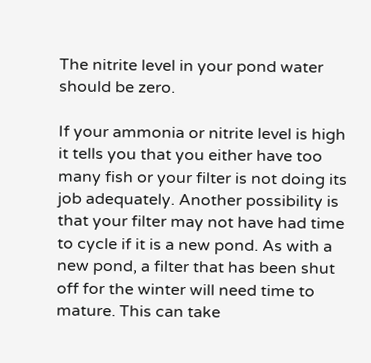The nitrite level in your pond water should be zero.

If your ammonia or nitrite level is high it tells you that you either have too many fish or your filter is not doing its job adequately. Another possibility is that your filter may not have had time to cycle if it is a new pond. As with a new pond, a filter that has been shut off for the winter will need time to mature. This can take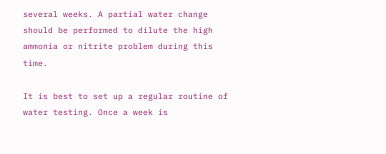several weeks. A partial water change should be performed to dilute the high ammonia or nitrite problem during this time.

It is best to set up a regular routine of water testing. Once a week is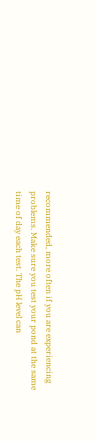recommended, more often if you are experiencing problems. Make sure you test your pond at the same time of day each test. The pH level can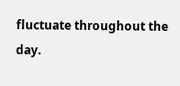fluctuate throughout the day.